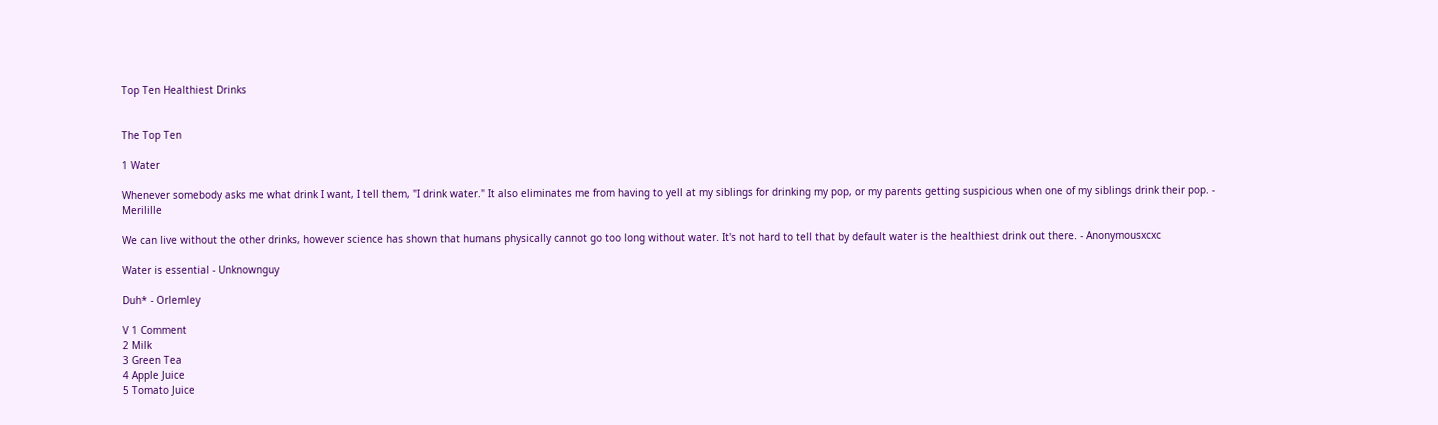Top Ten Healthiest Drinks


The Top Ten

1 Water

Whenever somebody asks me what drink I want, I tell them, "I drink water." It also eliminates me from having to yell at my siblings for drinking my pop, or my parents getting suspicious when one of my siblings drink their pop. - Merilille

We can live without the other drinks, however science has shown that humans physically cannot go too long without water. It's not hard to tell that by default water is the healthiest drink out there. - Anonymousxcxc

Water is essential - Unknownguy

Duh* - Orlemley

V 1 Comment
2 Milk
3 Green Tea
4 Apple Juice
5 Tomato Juice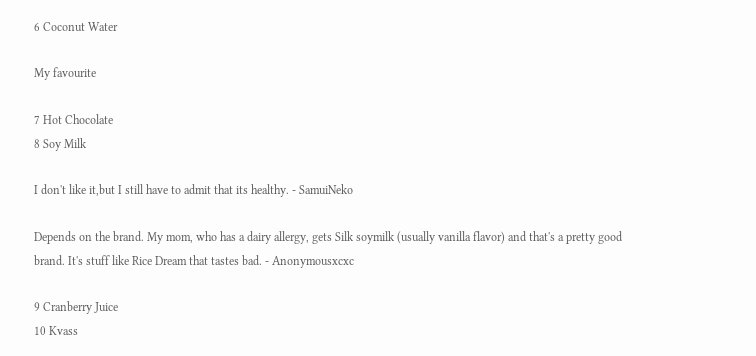6 Coconut Water

My favourite

7 Hot Chocolate
8 Soy Milk

I don't like it,but I still have to admit that its healthy. - SamuiNeko

Depends on the brand. My mom, who has a dairy allergy, gets Silk soymilk (usually vanilla flavor) and that's a pretty good brand. It's stuff like Rice Dream that tastes bad. - Anonymousxcxc

9 Cranberry Juice
10 Kvass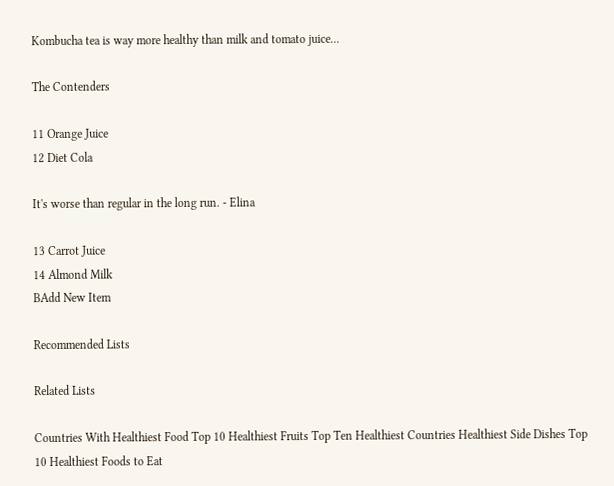Kombucha tea is way more healthy than milk and tomato juice...

The Contenders

11 Orange Juice
12 Diet Cola

It's worse than regular in the long run. - Elina

13 Carrot Juice
14 Almond Milk
BAdd New Item

Recommended Lists

Related Lists

Countries With Healthiest Food Top 10 Healthiest Fruits Top Ten Healthiest Countries Healthiest Side Dishes Top 10 Healthiest Foods to Eat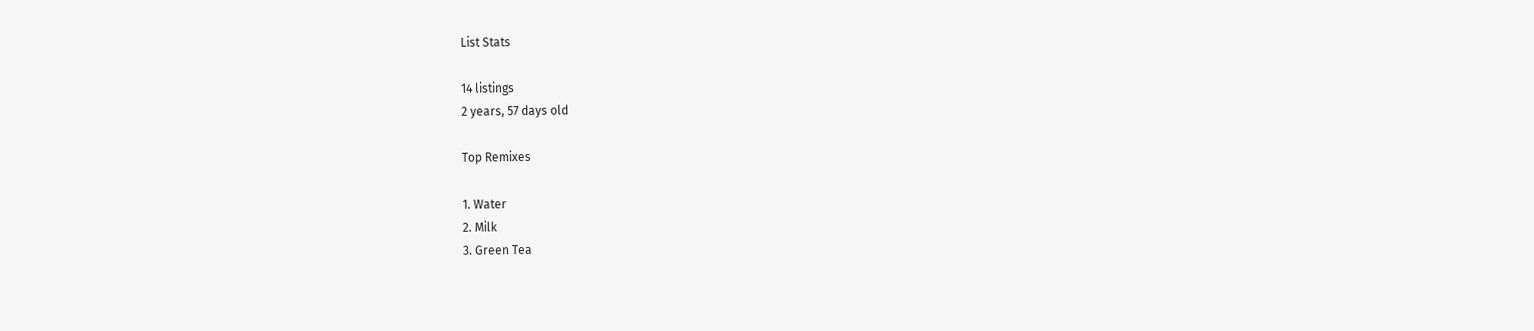List Stats

14 listings
2 years, 57 days old

Top Remixes

1. Water
2. Milk
3. Green Tea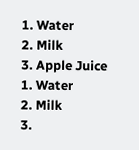1. Water
2. Milk
3. Apple Juice
1. Water
2. Milk
3.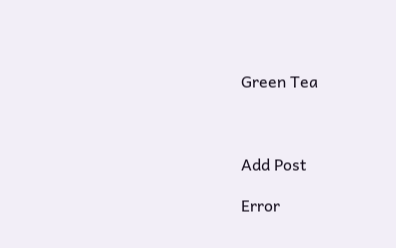Green Tea



Add Post

Error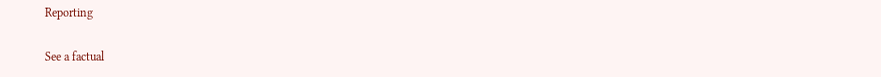Reporting

See a factual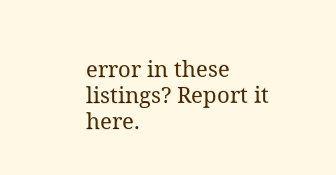error in these listings? Report it here.